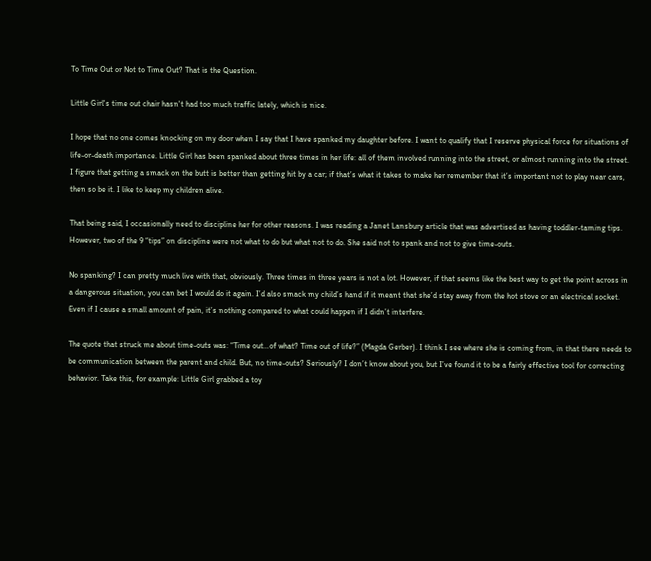To Time Out or Not to Time Out? That is the Question.

Little Girl's time out chair hasn't had too much traffic lately, which is nice.

I hope that no one comes knocking on my door when I say that I have spanked my daughter before. I want to qualify that I reserve physical force for situations of life-or-death importance. Little Girl has been spanked about three times in her life: all of them involved running into the street, or almost running into the street. I figure that getting a smack on the butt is better than getting hit by a car; if that’s what it takes to make her remember that it’s important not to play near cars, then so be it. I like to keep my children alive.

That being said, I occasionally need to discipline her for other reasons. I was reading a Janet Lansbury article that was advertised as having toddler-taming tips. However, two of the 9 “tips” on discipline were not what to do but what not to do. She said not to spank and not to give time-outs.

No spanking? I can pretty much live with that, obviously. Three times in three years is not a lot. However, if that seems like the best way to get the point across in a dangerous situation, you can bet I would do it again. I’d also smack my child’s hand if it meant that she’d stay away from the hot stove or an electrical socket. Even if I cause a small amount of pain, it’s nothing compared to what could happen if I didn’t interfere.

The quote that struck me about time-outs was: “Time out…of what? Time out of life?” (Magda Gerber). I think I see where she is coming from, in that there needs to be communication between the parent and child. But, no time-outs? Seriously? I don’t know about you, but I’ve found it to be a fairly effective tool for correcting behavior. Take this, for example: Little Girl grabbed a toy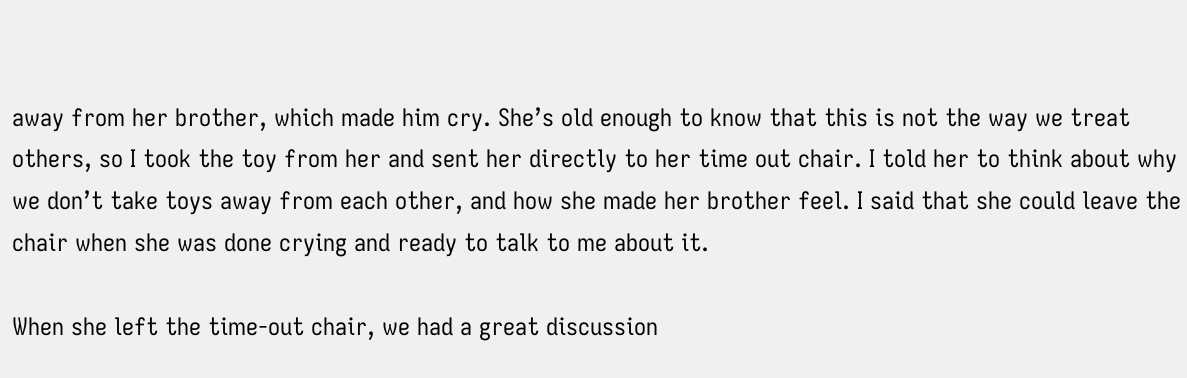away from her brother, which made him cry. She’s old enough to know that this is not the way we treat others, so I took the toy from her and sent her directly to her time out chair. I told her to think about why we don’t take toys away from each other, and how she made her brother feel. I said that she could leave the chair when she was done crying and ready to talk to me about it.

When she left the time-out chair, we had a great discussion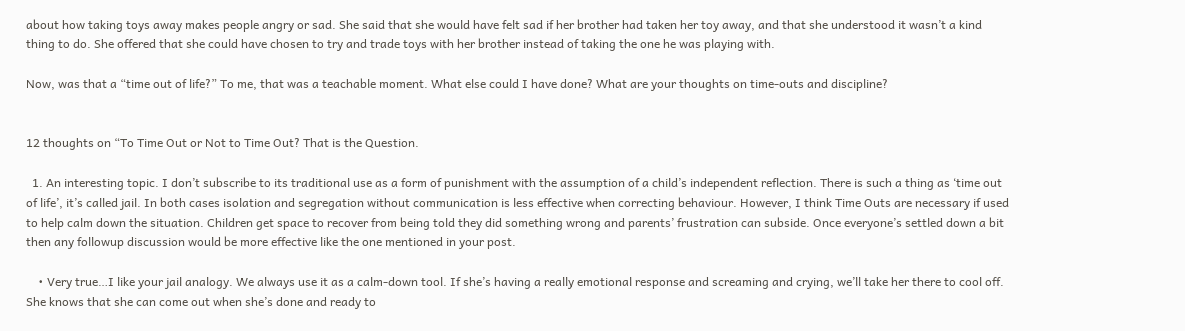about how taking toys away makes people angry or sad. She said that she would have felt sad if her brother had taken her toy away, and that she understood it wasn’t a kind thing to do. She offered that she could have chosen to try and trade toys with her brother instead of taking the one he was playing with.

Now, was that a “time out of life?” To me, that was a teachable moment. What else could I have done? What are your thoughts on time-outs and discipline?


12 thoughts on “To Time Out or Not to Time Out? That is the Question.

  1. An interesting topic. I don’t subscribe to its traditional use as a form of punishment with the assumption of a child’s independent reflection. There is such a thing as ‘time out of life’, it’s called jail. In both cases isolation and segregation without communication is less effective when correcting behaviour. However, I think Time Outs are necessary if used to help calm down the situation. Children get space to recover from being told they did something wrong and parents’ frustration can subside. Once everyone’s settled down a bit then any followup discussion would be more effective like the one mentioned in your post.

    • Very true…I like your jail analogy. We always use it as a calm-down tool. If she’s having a really emotional response and screaming and crying, we’ll take her there to cool off. She knows that she can come out when she’s done and ready to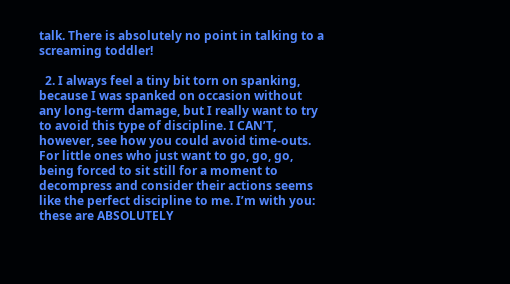talk. There is absolutely no point in talking to a screaming toddler!

  2. I always feel a tiny bit torn on spanking, because I was spanked on occasion without any long-term damage, but I really want to try to avoid this type of discipline. I CAN’T, however, see how you could avoid time-outs. For little ones who just want to go, go, go, being forced to sit still for a moment to decompress and consider their actions seems like the perfect discipline to me. I’m with you: these are ABSOLUTELY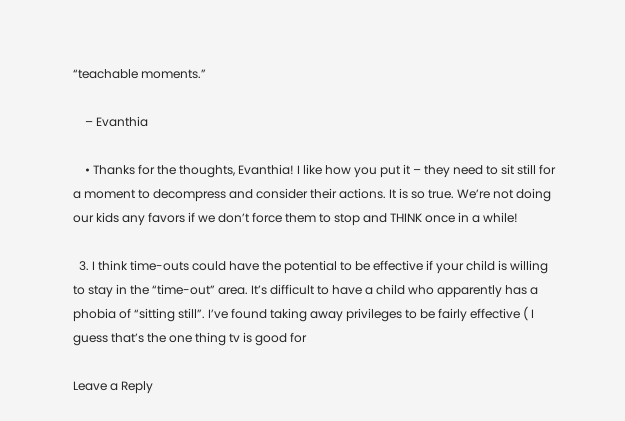“teachable moments.”

    – Evanthia

    • Thanks for the thoughts, Evanthia! I like how you put it – they need to sit still for a moment to decompress and consider their actions. It is so true. We’re not doing our kids any favors if we don’t force them to stop and THINK once in a while!

  3. I think time-outs could have the potential to be effective if your child is willing to stay in the “time-out” area. It’s difficult to have a child who apparently has a phobia of “sitting still”. I’ve found taking away privileges to be fairly effective ( I guess that’s the one thing tv is good for

Leave a Reply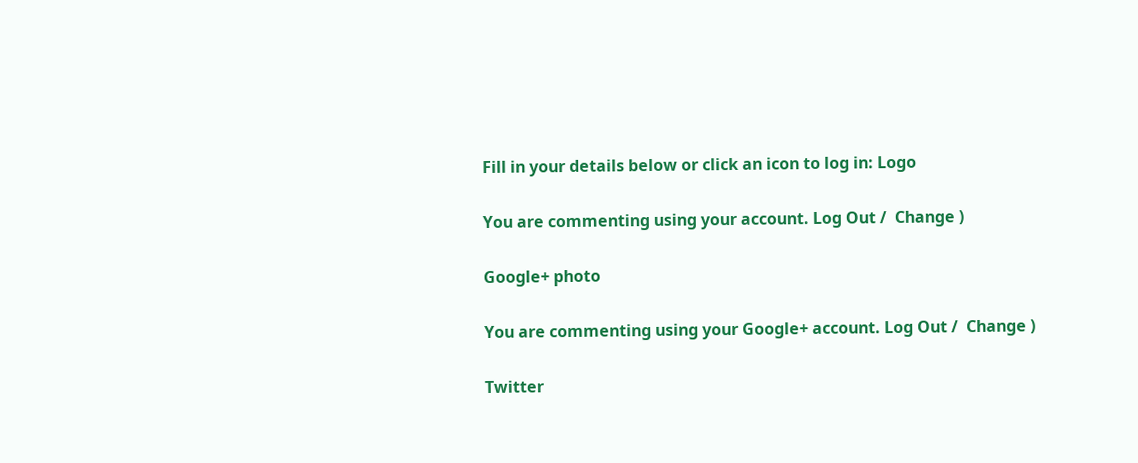Fill in your details below or click an icon to log in: Logo

You are commenting using your account. Log Out /  Change )

Google+ photo

You are commenting using your Google+ account. Log Out /  Change )

Twitter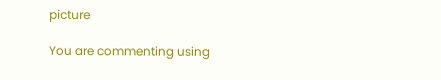picture

You are commenting using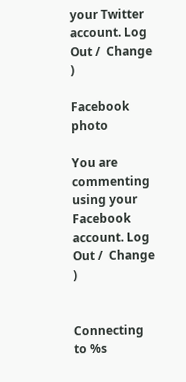your Twitter account. Log Out /  Change )

Facebook photo

You are commenting using your Facebook account. Log Out /  Change )


Connecting to %s